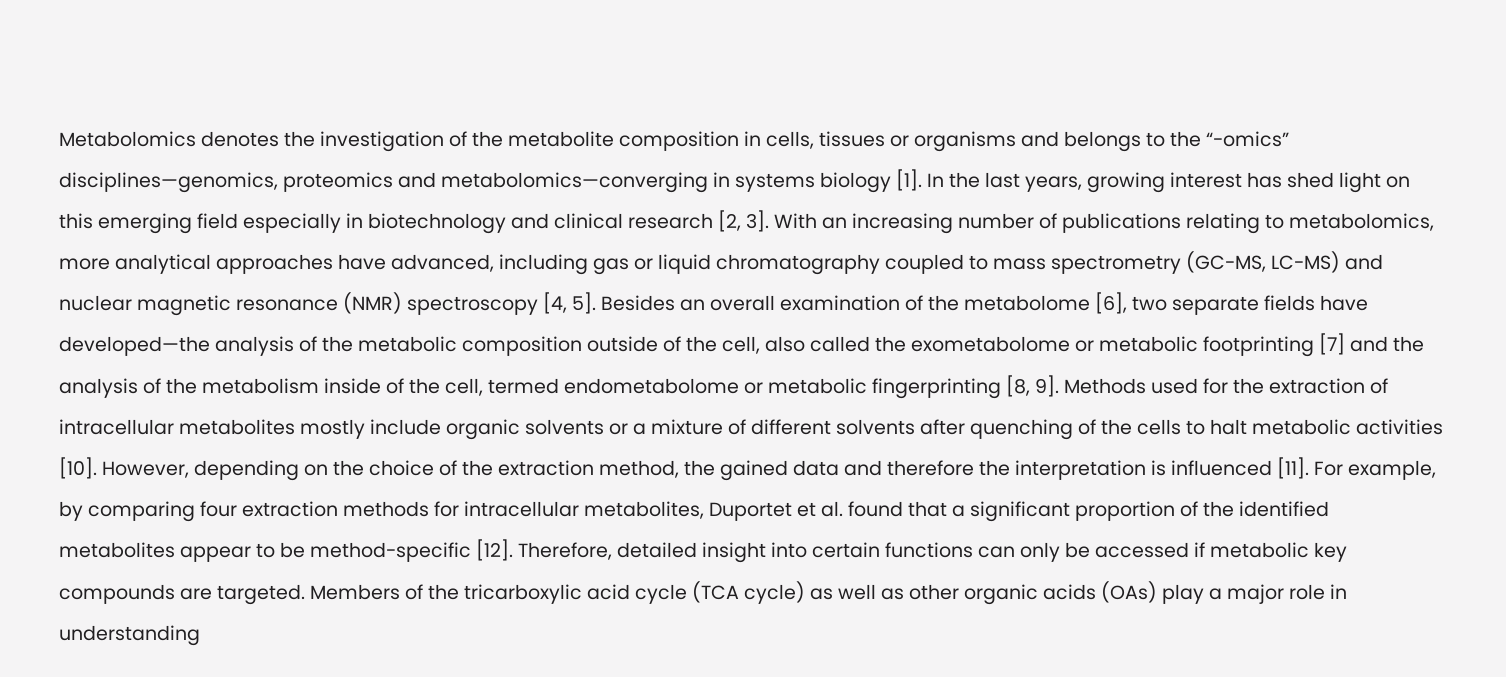Metabolomics denotes the investigation of the metabolite composition in cells, tissues or organisms and belongs to the “-omics” disciplines—genomics, proteomics and metabolomics—converging in systems biology [1]. In the last years, growing interest has shed light on this emerging field especially in biotechnology and clinical research [2, 3]. With an increasing number of publications relating to metabolomics, more analytical approaches have advanced, including gas or liquid chromatography coupled to mass spectrometry (GC-MS, LC-MS) and nuclear magnetic resonance (NMR) spectroscopy [4, 5]. Besides an overall examination of the metabolome [6], two separate fields have developed—the analysis of the metabolic composition outside of the cell, also called the exometabolome or metabolic footprinting [7] and the analysis of the metabolism inside of the cell, termed endometabolome or metabolic fingerprinting [8, 9]. Methods used for the extraction of intracellular metabolites mostly include organic solvents or a mixture of different solvents after quenching of the cells to halt metabolic activities [10]. However, depending on the choice of the extraction method, the gained data and therefore the interpretation is influenced [11]. For example, by comparing four extraction methods for intracellular metabolites, Duportet et al. found that a significant proportion of the identified metabolites appear to be method-specific [12]. Therefore, detailed insight into certain functions can only be accessed if metabolic key compounds are targeted. Members of the tricarboxylic acid cycle (TCA cycle) as well as other organic acids (OAs) play a major role in understanding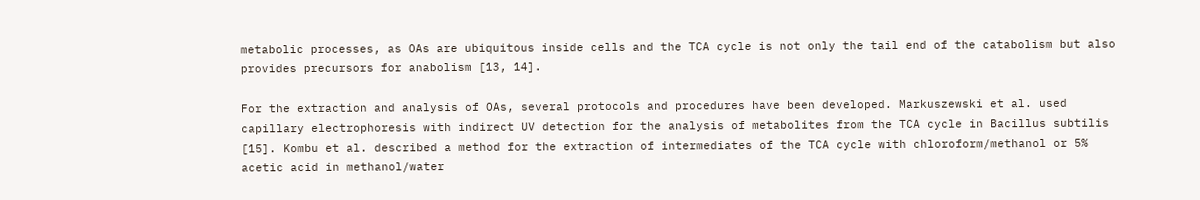metabolic processes, as OAs are ubiquitous inside cells and the TCA cycle is not only the tail end of the catabolism but also provides precursors for anabolism [13, 14].

For the extraction and analysis of OAs, several protocols and procedures have been developed. Markuszewski et al. used capillary electrophoresis with indirect UV detection for the analysis of metabolites from the TCA cycle in Bacillus subtilis [15]. Kombu et al. described a method for the extraction of intermediates of the TCA cycle with chloroform/methanol or 5% acetic acid in methanol/water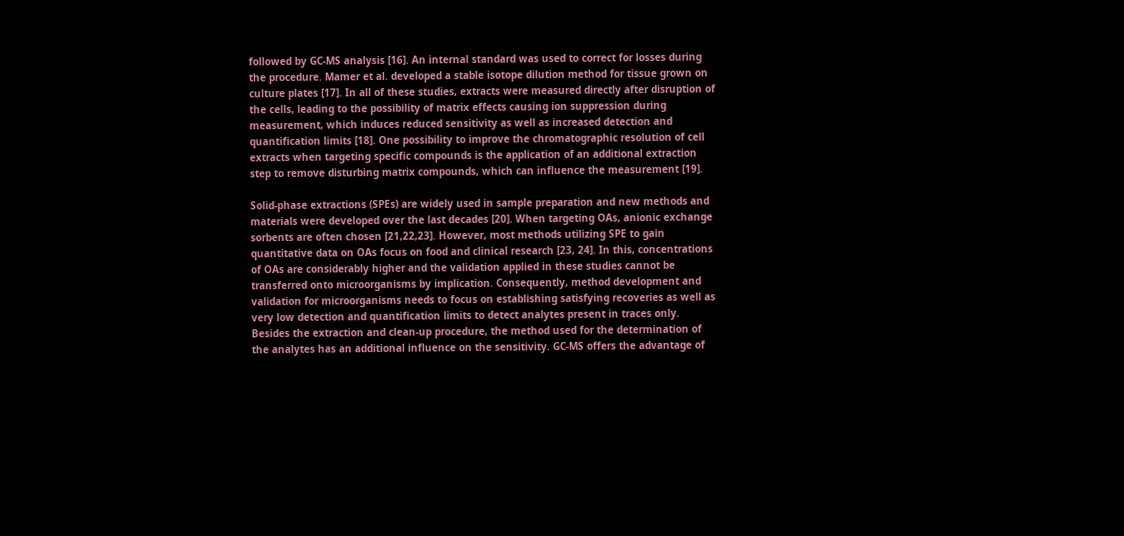followed by GC-MS analysis [16]. An internal standard was used to correct for losses during the procedure. Mamer et al. developed a stable isotope dilution method for tissue grown on culture plates [17]. In all of these studies, extracts were measured directly after disruption of the cells, leading to the possibility of matrix effects causing ion suppression during measurement, which induces reduced sensitivity as well as increased detection and quantification limits [18]. One possibility to improve the chromatographic resolution of cell extracts when targeting specific compounds is the application of an additional extraction step to remove disturbing matrix compounds, which can influence the measurement [19].

Solid-phase extractions (SPEs) are widely used in sample preparation and new methods and materials were developed over the last decades [20]. When targeting OAs, anionic exchange sorbents are often chosen [21,22,23]. However, most methods utilizing SPE to gain quantitative data on OAs focus on food and clinical research [23, 24]. In this, concentrations of OAs are considerably higher and the validation applied in these studies cannot be transferred onto microorganisms by implication. Consequently, method development and validation for microorganisms needs to focus on establishing satisfying recoveries as well as very low detection and quantification limits to detect analytes present in traces only. Besides the extraction and clean-up procedure, the method used for the determination of the analytes has an additional influence on the sensitivity. GC-MS offers the advantage of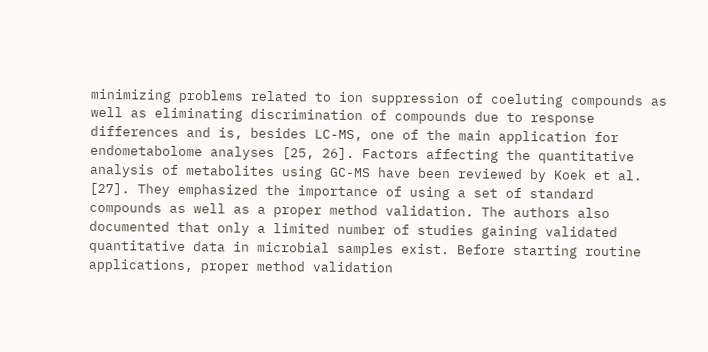minimizing problems related to ion suppression of coeluting compounds as well as eliminating discrimination of compounds due to response differences and is, besides LC-MS, one of the main application for endometabolome analyses [25, 26]. Factors affecting the quantitative analysis of metabolites using GC-MS have been reviewed by Koek et al. [27]. They emphasized the importance of using a set of standard compounds as well as a proper method validation. The authors also documented that only a limited number of studies gaining validated quantitative data in microbial samples exist. Before starting routine applications, proper method validation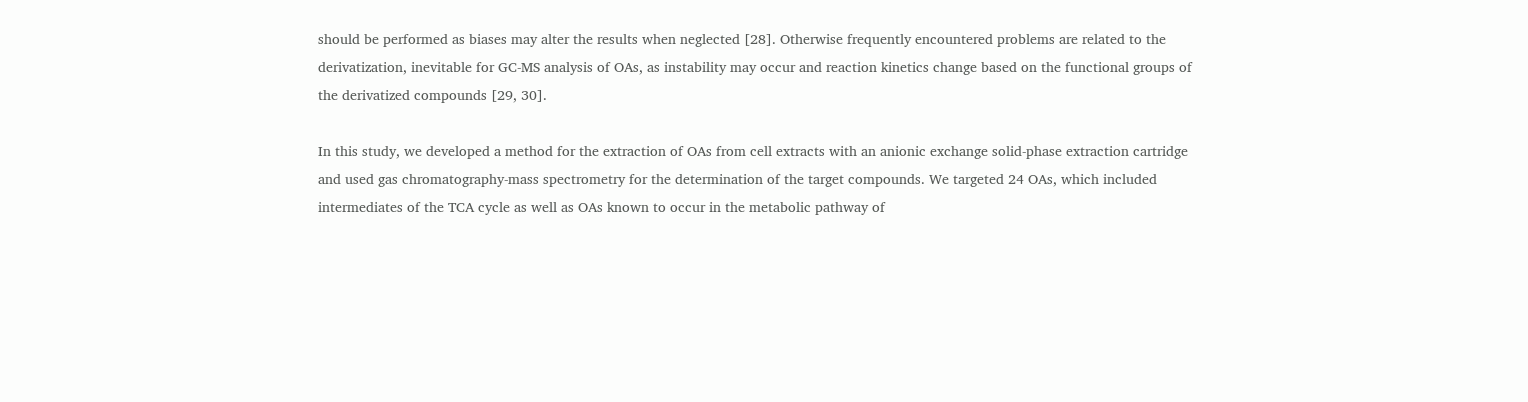should be performed as biases may alter the results when neglected [28]. Otherwise frequently encountered problems are related to the derivatization, inevitable for GC-MS analysis of OAs, as instability may occur and reaction kinetics change based on the functional groups of the derivatized compounds [29, 30].

In this study, we developed a method for the extraction of OAs from cell extracts with an anionic exchange solid-phase extraction cartridge and used gas chromatography-mass spectrometry for the determination of the target compounds. We targeted 24 OAs, which included intermediates of the TCA cycle as well as OAs known to occur in the metabolic pathway of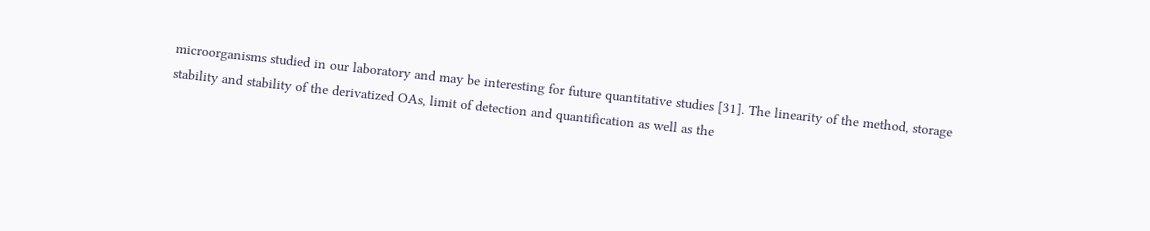microorganisms studied in our laboratory and may be interesting for future quantitative studies [31]. The linearity of the method, storage stability and stability of the derivatized OAs, limit of detection and quantification as well as the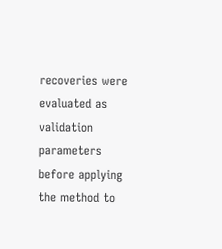recoveries were evaluated as validation parameters before applying the method to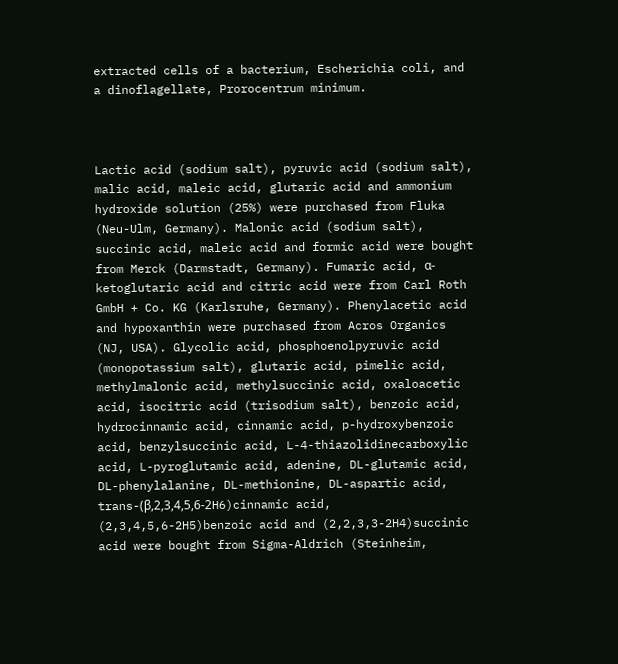extracted cells of a bacterium, Escherichia coli, and a dinoflagellate, Prorocentrum minimum.



Lactic acid (sodium salt), pyruvic acid (sodium salt), malic acid, maleic acid, glutaric acid and ammonium hydroxide solution (25%) were purchased from Fluka (Neu-Ulm, Germany). Malonic acid (sodium salt), succinic acid, maleic acid and formic acid were bought from Merck (Darmstadt, Germany). Fumaric acid, α-ketoglutaric acid and citric acid were from Carl Roth GmbH + Co. KG (Karlsruhe, Germany). Phenylacetic acid and hypoxanthin were purchased from Acros Organics (NJ, USA). Glycolic acid, phosphoenolpyruvic acid (monopotassium salt), glutaric acid, pimelic acid, methylmalonic acid, methylsuccinic acid, oxaloacetic acid, isocitric acid (trisodium salt), benzoic acid, hydrocinnamic acid, cinnamic acid, p-hydroxybenzoic acid, benzylsuccinic acid, L-4-thiazolidinecarboxylic acid, L-pyroglutamic acid, adenine, DL-glutamic acid, DL-phenylalanine, DL-methionine, DL-aspartic acid, trans-(β,2,3,4,5,6-2H6)cinnamic acid, (2,3,4,5,6-2H5)benzoic acid and (2,2,3,3-2H4)succinic acid were bought from Sigma-Aldrich (Steinheim,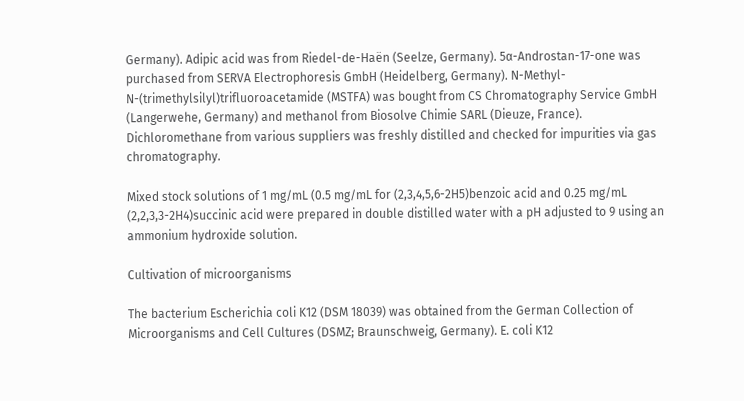Germany). Adipic acid was from Riedel-de-Haën (Seelze, Germany). 5α-Androstan-17-one was purchased from SERVA Electrophoresis GmbH (Heidelberg, Germany). N-Methyl-N-(trimethylsilyl)trifluoroacetamide (MSTFA) was bought from CS Chromatography Service GmbH (Langerwehe, Germany) and methanol from Biosolve Chimie SARL (Dieuze, France). Dichloromethane from various suppliers was freshly distilled and checked for impurities via gas chromatography.

Mixed stock solutions of 1 mg/mL (0.5 mg/mL for (2,3,4,5,6-2H5)benzoic acid and 0.25 mg/mL (2,2,3,3-2H4)succinic acid were prepared in double distilled water with a pH adjusted to 9 using an ammonium hydroxide solution.

Cultivation of microorganisms

The bacterium Escherichia coli K12 (DSM 18039) was obtained from the German Collection of Microorganisms and Cell Cultures (DSMZ; Braunschweig, Germany). E. coli K12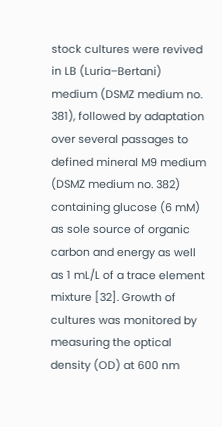stock cultures were revived in LB (Luria–Bertani) medium (DSMZ medium no. 381), followed by adaptation over several passages to defined mineral M9 medium (DSMZ medium no. 382) containing glucose (6 mM) as sole source of organic carbon and energy as well as 1 mL/L of a trace element mixture [32]. Growth of cultures was monitored by measuring the optical density (OD) at 600 nm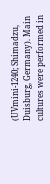(UVmini-1240; Shimadzu, Duisburg, Germany). Main cultures were performed in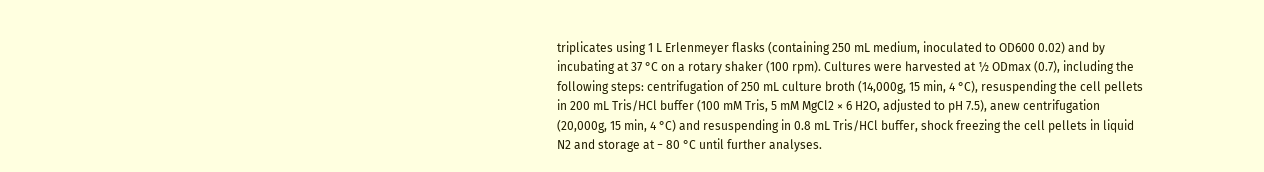triplicates using 1 L Erlenmeyer flasks (containing 250 mL medium, inoculated to OD600 0.02) and by incubating at 37 °C on a rotary shaker (100 rpm). Cultures were harvested at ½ ODmax (0.7), including the following steps: centrifugation of 250 mL culture broth (14,000g, 15 min, 4 °C), resuspending the cell pellets in 200 mL Tris/HCl buffer (100 mM Tris, 5 mM MgCl2 × 6 H2O, adjusted to pH 7.5), anew centrifugation (20,000g, 15 min, 4 °C) and resuspending in 0.8 mL Tris/HCl buffer, shock freezing the cell pellets in liquid N2 and storage at − 80 °C until further analyses.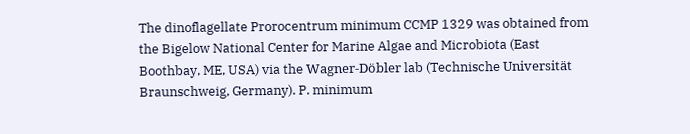The dinoflagellate Prorocentrum minimum CCMP 1329 was obtained from the Bigelow National Center for Marine Algae and Microbiota (East Boothbay, ME, USA) via the Wagner-Döbler lab (Technische Universität Braunschweig, Germany). P. minimum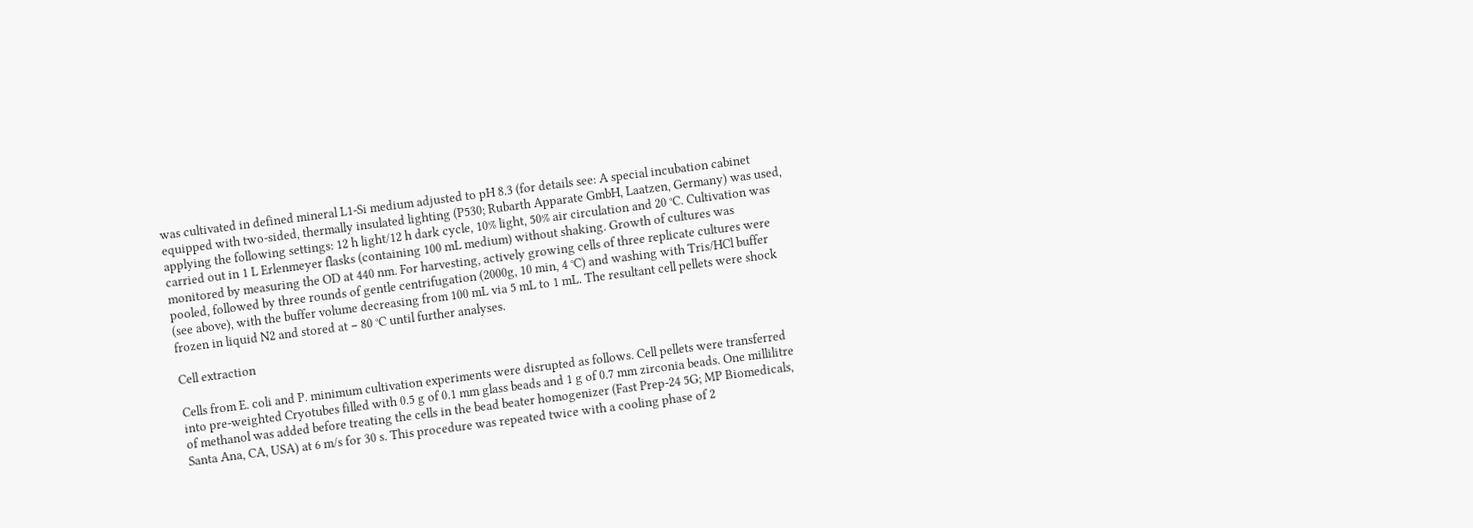was cultivated in defined mineral L1-Si medium adjusted to pH 8.3 (for details see: A special incubation cabinet equipped with two-sided, thermally insulated lighting (P530; Rubarth Apparate GmbH, Laatzen, Germany) was used, applying the following settings: 12 h light/12 h dark cycle, 10% light, 50% air circulation and 20 °C. Cultivation was carried out in 1 L Erlenmeyer flasks (containing 100 mL medium) without shaking. Growth of cultures was monitored by measuring the OD at 440 nm. For harvesting, actively growing cells of three replicate cultures were pooled, followed by three rounds of gentle centrifugation (2000g, 10 min, 4 °C) and washing with Tris/HCl buffer (see above), with the buffer volume decreasing from 100 mL via 5 mL to 1 mL. The resultant cell pellets were shock frozen in liquid N2 and stored at − 80 °C until further analyses.

Cell extraction

Cells from E. coli and P. minimum cultivation experiments were disrupted as follows. Cell pellets were transferred into pre-weighted Cryotubes filled with 0.5 g of 0.1 mm glass beads and 1 g of 0.7 mm zirconia beads. One millilitre of methanol was added before treating the cells in the bead beater homogenizer (Fast Prep-24 5G; MP Biomedicals, Santa Ana, CA, USA) at 6 m/s for 30 s. This procedure was repeated twice with a cooling phase of 2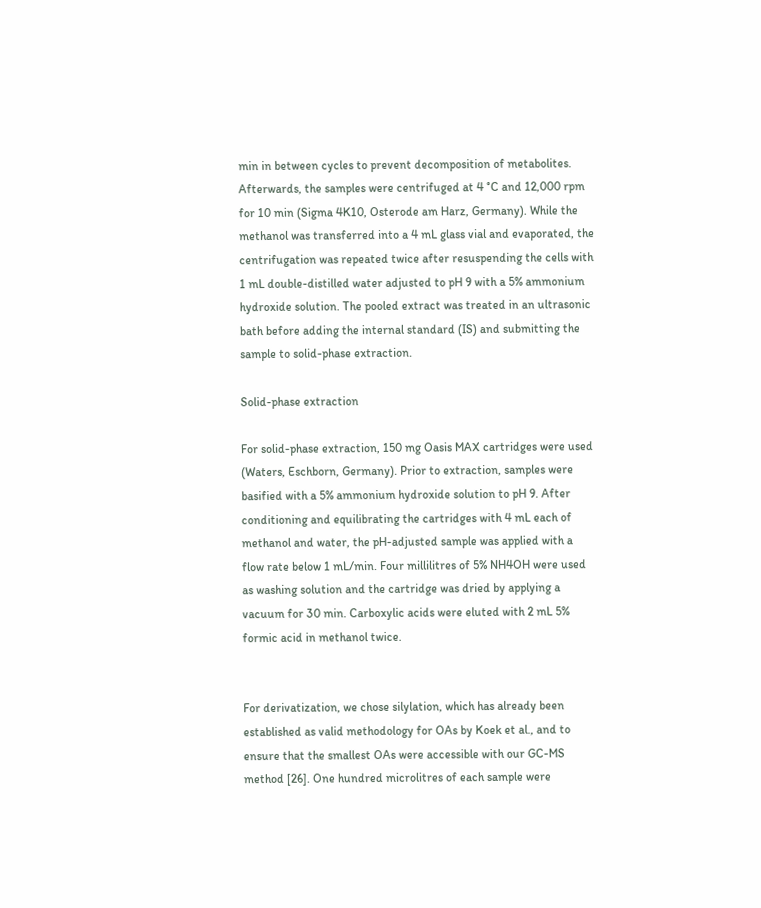min in between cycles to prevent decomposition of metabolites. Afterwards, the samples were centrifuged at 4 °C and 12,000 rpm for 10 min (Sigma 4K10, Osterode am Harz, Germany). While the methanol was transferred into a 4 mL glass vial and evaporated, the centrifugation was repeated twice after resuspending the cells with 1 mL double-distilled water adjusted to pH 9 with a 5% ammonium hydroxide solution. The pooled extract was treated in an ultrasonic bath before adding the internal standard (IS) and submitting the sample to solid-phase extraction.

Solid-phase extraction

For solid-phase extraction, 150 mg Oasis MAX cartridges were used (Waters, Eschborn, Germany). Prior to extraction, samples were basified with a 5% ammonium hydroxide solution to pH 9. After conditioning and equilibrating the cartridges with 4 mL each of methanol and water, the pH-adjusted sample was applied with a flow rate below 1 mL/min. Four millilitres of 5% NH4OH were used as washing solution and the cartridge was dried by applying a vacuum for 30 min. Carboxylic acids were eluted with 2 mL 5% formic acid in methanol twice.


For derivatization, we chose silylation, which has already been established as valid methodology for OAs by Koek et al., and to ensure that the smallest OAs were accessible with our GC-MS method [26]. One hundred microlitres of each sample were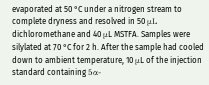evaporated at 50 °C under a nitrogen stream to complete dryness and resolved in 50 μL dichloromethane and 40 μL MSTFA. Samples were silylated at 70 °C for 2 h. After the sample had cooled down to ambient temperature, 10 μL of the injection standard containing 5α-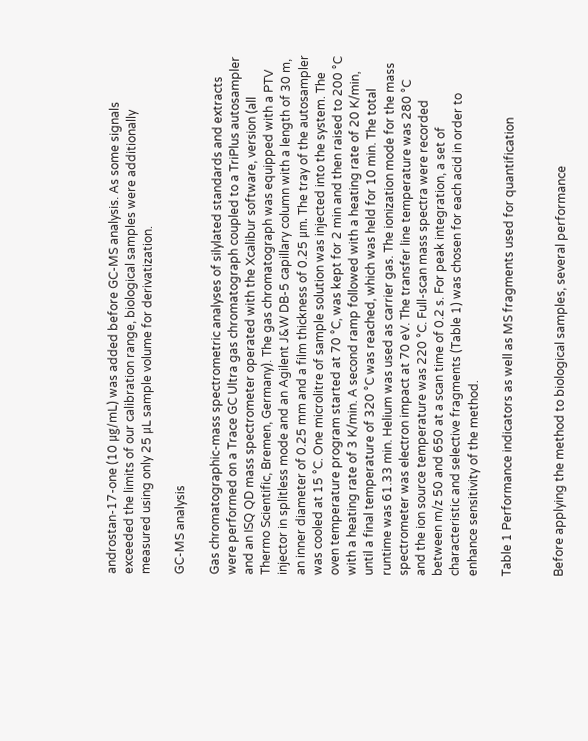androstan-17-one (10 μg/mL) was added before GC-MS analysis. As some signals exceeded the limits of our calibration range, biological samples were additionally measured using only 25 μL sample volume for derivatization.

GC-MS analysis

Gas chromatographic-mass spectrometric analyses of silylated standards and extracts were performed on a Trace GC Ultra gas chromatograph coupled to a TriPlus autosampler and an ISQ QD mass spectrometer operated with the Xcalibur software, version (all Thermo Scientific, Bremen, Germany). The gas chromatograph was equipped with a PTV injector in splitless mode and an Agilent J&W DB-5 capillary column with a length of 30 m, an inner diameter of 0.25 mm and a film thickness of 0.25 μm. The tray of the autosampler was cooled at 15 °C. One microlitre of sample solution was injected into the system. The oven temperature program started at 70 °C, was kept for 2 min and then raised to 200 °C with a heating rate of 3 K/min. A second ramp followed with a heating rate of 20 K/min, until a final temperature of 320 °C was reached, which was held for 10 min. The total runtime was 61.33 min. Helium was used as carrier gas. The ionization mode for the mass spectrometer was electron impact at 70 eV. The transfer line temperature was 280 °C and the ion source temperature was 220 °C. Full-scan mass spectra were recorded between m/z 50 and 650 at a scan time of 0.2 s. For peak integration, a set of characteristic and selective fragments (Table 1) was chosen for each acid in order to enhance sensitivity of the method.

Table 1 Performance indicators as well as MS fragments used for quantification


Before applying the method to biological samples, several performance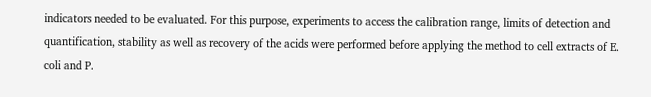indicators needed to be evaluated. For this purpose, experiments to access the calibration range, limits of detection and quantification, stability as well as recovery of the acids were performed before applying the method to cell extracts of E. coli and P.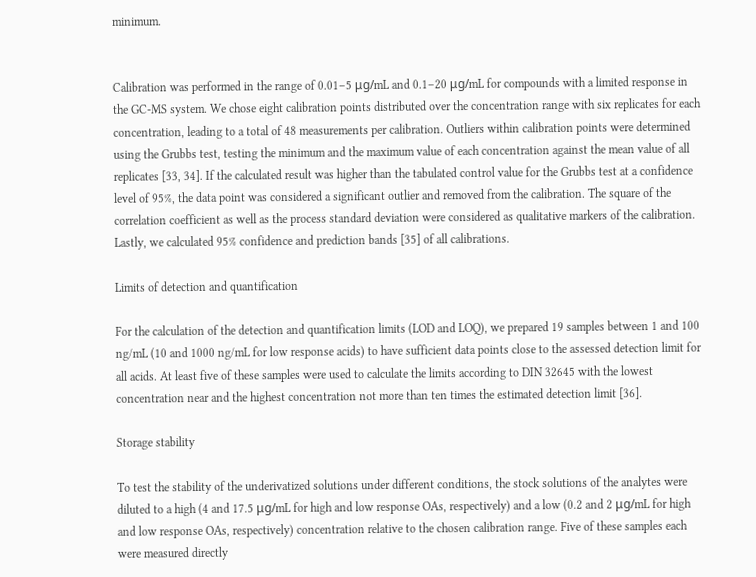minimum.


Calibration was performed in the range of 0.01–5 μg/mL and 0.1–20 μg/mL for compounds with a limited response in the GC-MS system. We chose eight calibration points distributed over the concentration range with six replicates for each concentration, leading to a total of 48 measurements per calibration. Outliers within calibration points were determined using the Grubbs test, testing the minimum and the maximum value of each concentration against the mean value of all replicates [33, 34]. If the calculated result was higher than the tabulated control value for the Grubbs test at a confidence level of 95%, the data point was considered a significant outlier and removed from the calibration. The square of the correlation coefficient as well as the process standard deviation were considered as qualitative markers of the calibration. Lastly, we calculated 95% confidence and prediction bands [35] of all calibrations.

Limits of detection and quantification

For the calculation of the detection and quantification limits (LOD and LOQ), we prepared 19 samples between 1 and 100 ng/mL (10 and 1000 ng/mL for low response acids) to have sufficient data points close to the assessed detection limit for all acids. At least five of these samples were used to calculate the limits according to DIN 32645 with the lowest concentration near and the highest concentration not more than ten times the estimated detection limit [36].

Storage stability

To test the stability of the underivatized solutions under different conditions, the stock solutions of the analytes were diluted to a high (4 and 17.5 μg/mL for high and low response OAs, respectively) and a low (0.2 and 2 μg/mL for high and low response OAs, respectively) concentration relative to the chosen calibration range. Five of these samples each were measured directly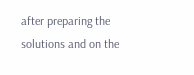after preparing the solutions and on the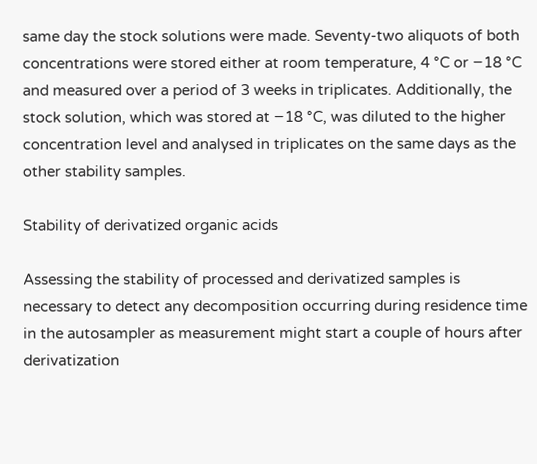same day the stock solutions were made. Seventy-two aliquots of both concentrations were stored either at room temperature, 4 °C or −18 °C and measured over a period of 3 weeks in triplicates. Additionally, the stock solution, which was stored at −18 °C, was diluted to the higher concentration level and analysed in triplicates on the same days as the other stability samples.

Stability of derivatized organic acids

Assessing the stability of processed and derivatized samples is necessary to detect any decomposition occurring during residence time in the autosampler as measurement might start a couple of hours after derivatization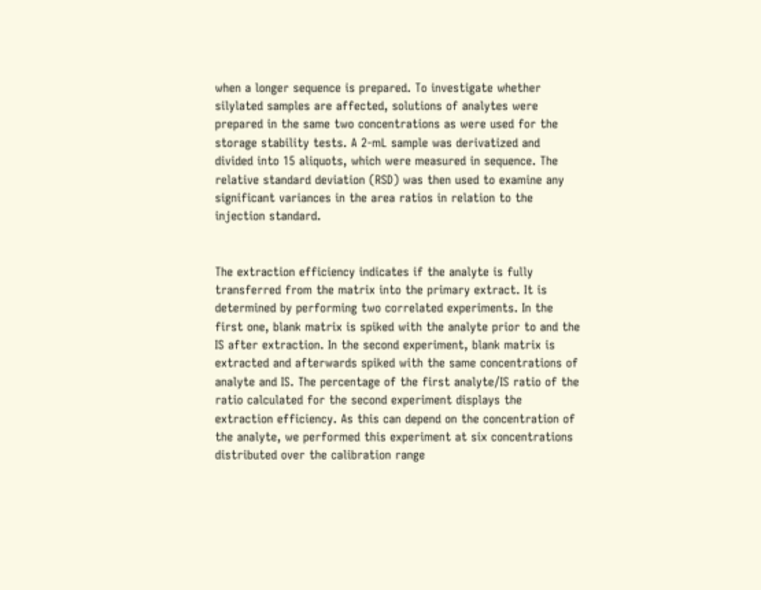when a longer sequence is prepared. To investigate whether silylated samples are affected, solutions of analytes were prepared in the same two concentrations as were used for the storage stability tests. A 2-mL sample was derivatized and divided into 15 aliquots, which were measured in sequence. The relative standard deviation (RSD) was then used to examine any significant variances in the area ratios in relation to the injection standard.


The extraction efficiency indicates if the analyte is fully transferred from the matrix into the primary extract. It is determined by performing two correlated experiments. In the first one, blank matrix is spiked with the analyte prior to and the IS after extraction. In the second experiment, blank matrix is extracted and afterwards spiked with the same concentrations of analyte and IS. The percentage of the first analyte/IS ratio of the ratio calculated for the second experiment displays the extraction efficiency. As this can depend on the concentration of the analyte, we performed this experiment at six concentrations distributed over the calibration range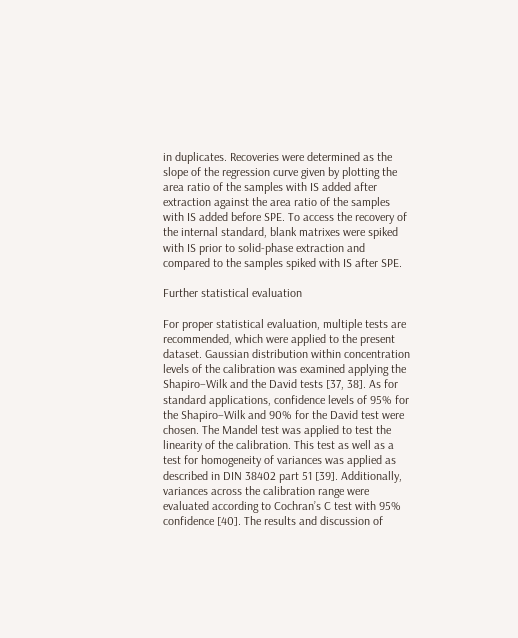in duplicates. Recoveries were determined as the slope of the regression curve given by plotting the area ratio of the samples with IS added after extraction against the area ratio of the samples with IS added before SPE. To access the recovery of the internal standard, blank matrixes were spiked with IS prior to solid-phase extraction and compared to the samples spiked with IS after SPE.

Further statistical evaluation

For proper statistical evaluation, multiple tests are recommended, which were applied to the present dataset. Gaussian distribution within concentration levels of the calibration was examined applying the Shapiro–Wilk and the David tests [37, 38]. As for standard applications, confidence levels of 95% for the Shapiro–Wilk and 90% for the David test were chosen. The Mandel test was applied to test the linearity of the calibration. This test as well as a test for homogeneity of variances was applied as described in DIN 38402 part 51 [39]. Additionally, variances across the calibration range were evaluated according to Cochran’s C test with 95% confidence [40]. The results and discussion of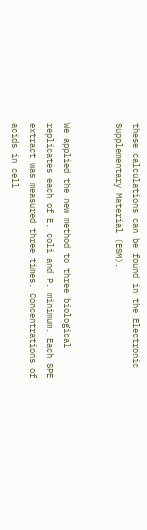these calculations can be found in the Electronic Supplementary Material (ESM).


We applied the new method to three biological replicates each of E. coli and P. minimum. Each SPE extract was measured three times. Concentrations of acids in cell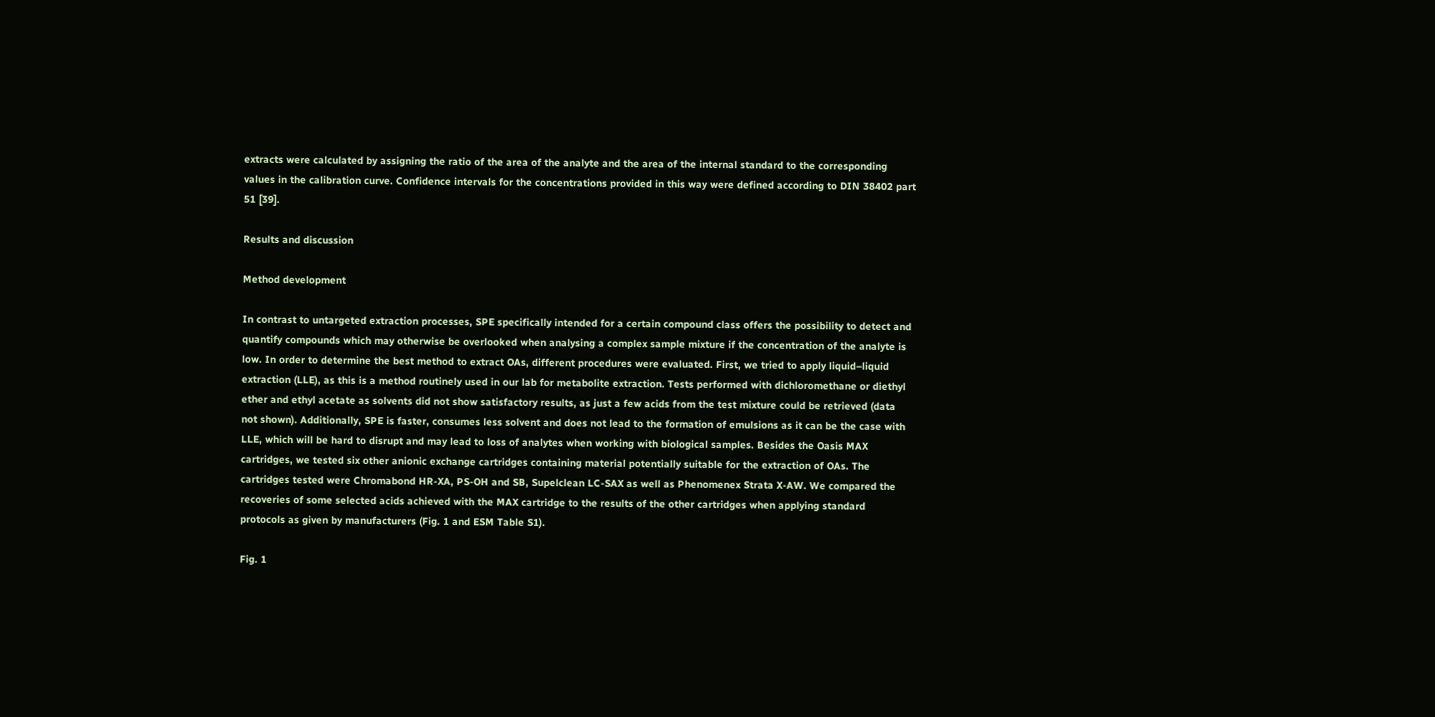extracts were calculated by assigning the ratio of the area of the analyte and the area of the internal standard to the corresponding values in the calibration curve. Confidence intervals for the concentrations provided in this way were defined according to DIN 38402 part 51 [39].

Results and discussion

Method development

In contrast to untargeted extraction processes, SPE specifically intended for a certain compound class offers the possibility to detect and quantify compounds which may otherwise be overlooked when analysing a complex sample mixture if the concentration of the analyte is low. In order to determine the best method to extract OAs, different procedures were evaluated. First, we tried to apply liquid–liquid extraction (LLE), as this is a method routinely used in our lab for metabolite extraction. Tests performed with dichloromethane or diethyl ether and ethyl acetate as solvents did not show satisfactory results, as just a few acids from the test mixture could be retrieved (data not shown). Additionally, SPE is faster, consumes less solvent and does not lead to the formation of emulsions as it can be the case with LLE, which will be hard to disrupt and may lead to loss of analytes when working with biological samples. Besides the Oasis MAX cartridges, we tested six other anionic exchange cartridges containing material potentially suitable for the extraction of OAs. The cartridges tested were Chromabond HR-XA, PS-OH and SB, Supelclean LC-SAX as well as Phenomenex Strata X-AW. We compared the recoveries of some selected acids achieved with the MAX cartridge to the results of the other cartridges when applying standard protocols as given by manufacturers (Fig. 1 and ESM Table S1).

Fig. 1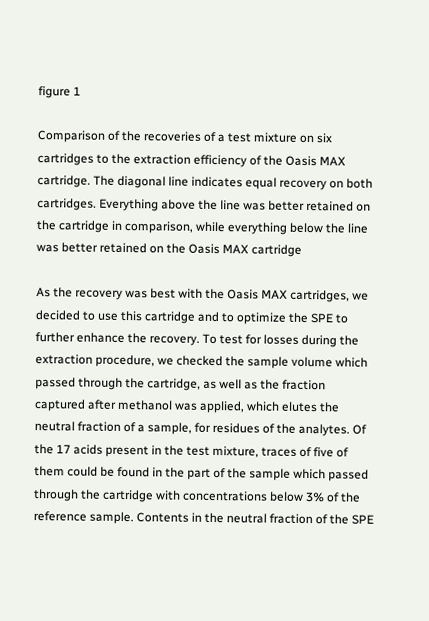figure 1

Comparison of the recoveries of a test mixture on six cartridges to the extraction efficiency of the Oasis MAX cartridge. The diagonal line indicates equal recovery on both cartridges. Everything above the line was better retained on the cartridge in comparison, while everything below the line was better retained on the Oasis MAX cartridge

As the recovery was best with the Oasis MAX cartridges, we decided to use this cartridge and to optimize the SPE to further enhance the recovery. To test for losses during the extraction procedure, we checked the sample volume which passed through the cartridge, as well as the fraction captured after methanol was applied, which elutes the neutral fraction of a sample, for residues of the analytes. Of the 17 acids present in the test mixture, traces of five of them could be found in the part of the sample which passed through the cartridge with concentrations below 3% of the reference sample. Contents in the neutral fraction of the SPE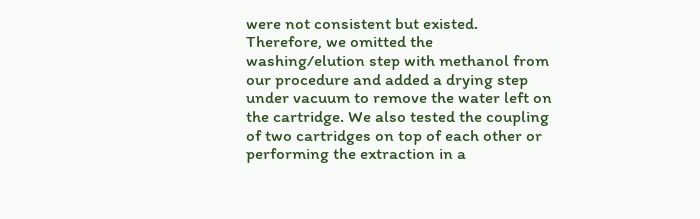were not consistent but existed. Therefore, we omitted the washing/elution step with methanol from our procedure and added a drying step under vacuum to remove the water left on the cartridge. We also tested the coupling of two cartridges on top of each other or performing the extraction in a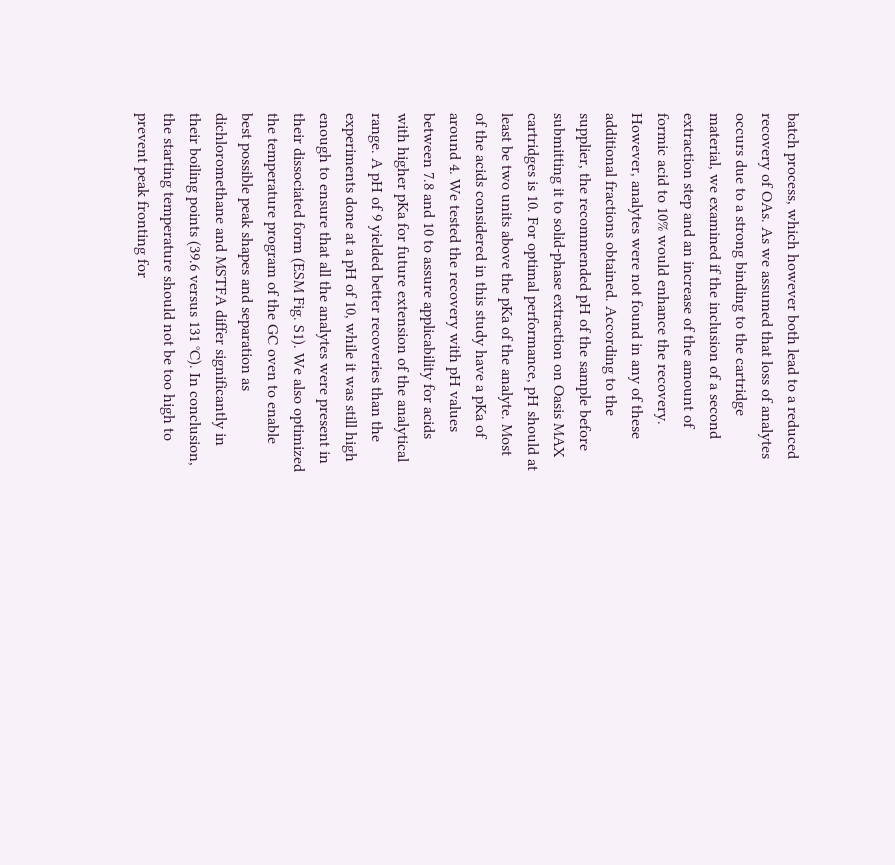batch process, which however both lead to a reduced recovery of OAs. As we assumed that loss of analytes occurs due to a strong binding to the cartridge material, we examined if the inclusion of a second extraction step and an increase of the amount of formic acid to 10% would enhance the recovery. However, analytes were not found in any of these additional fractions obtained. According to the supplier, the recommended pH of the sample before submitting it to solid-phase extraction on Oasis MAX cartridges is 10. For optimal performance, pH should at least be two units above the pKa of the analyte. Most of the acids considered in this study have a pKa of around 4. We tested the recovery with pH values between 7.8 and 10 to assure applicability for acids with higher pKa for future extension of the analytical range. A pH of 9 yielded better recoveries than the experiments done at a pH of 10, while it was still high enough to ensure that all the analytes were present in their dissociated form (ESM Fig. S1). We also optimized the temperature program of the GC oven to enable best possible peak shapes and separation as dichloromethane and MSTFA differ significantly in their boiling points (39.6 versus 131 °C). In conclusion, the starting temperature should not be too high to prevent peak fronting for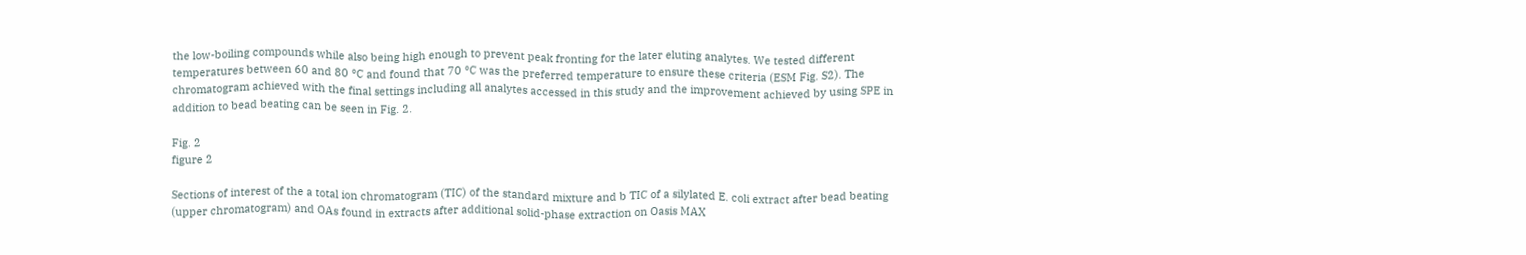the low-boiling compounds while also being high enough to prevent peak fronting for the later eluting analytes. We tested different temperatures between 60 and 80 °C and found that 70 °C was the preferred temperature to ensure these criteria (ESM Fig. S2). The chromatogram achieved with the final settings including all analytes accessed in this study and the improvement achieved by using SPE in addition to bead beating can be seen in Fig. 2.

Fig. 2
figure 2

Sections of interest of the a total ion chromatogram (TIC) of the standard mixture and b TIC of a silylated E. coli extract after bead beating (upper chromatogram) and OAs found in extracts after additional solid-phase extraction on Oasis MAX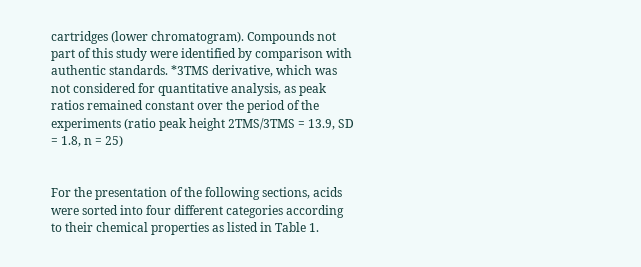cartridges (lower chromatogram). Compounds not part of this study were identified by comparison with authentic standards. *3TMS derivative, which was not considered for quantitative analysis, as peak ratios remained constant over the period of the experiments (ratio peak height 2TMS/3TMS = 13.9, SD = 1.8, n = 25)


For the presentation of the following sections, acids were sorted into four different categories according to their chemical properties as listed in Table 1.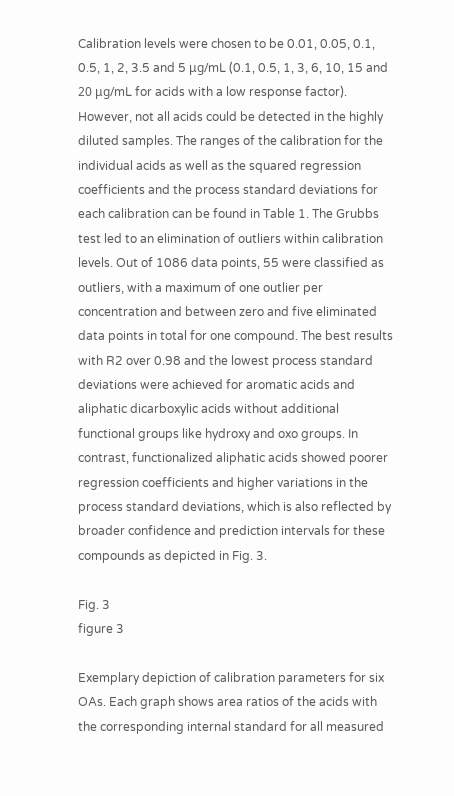Calibration levels were chosen to be 0.01, 0.05, 0.1, 0.5, 1, 2, 3.5 and 5 μg/mL (0.1, 0.5, 1, 3, 6, 10, 15 and 20 μg/mL for acids with a low response factor). However, not all acids could be detected in the highly diluted samples. The ranges of the calibration for the individual acids as well as the squared regression coefficients and the process standard deviations for each calibration can be found in Table 1. The Grubbs test led to an elimination of outliers within calibration levels. Out of 1086 data points, 55 were classified as outliers, with a maximum of one outlier per concentration and between zero and five eliminated data points in total for one compound. The best results with R2 over 0.98 and the lowest process standard deviations were achieved for aromatic acids and aliphatic dicarboxylic acids without additional functional groups like hydroxy and oxo groups. In contrast, functionalized aliphatic acids showed poorer regression coefficients and higher variations in the process standard deviations, which is also reflected by broader confidence and prediction intervals for these compounds as depicted in Fig. 3.

Fig. 3
figure 3

Exemplary depiction of calibration parameters for six OAs. Each graph shows area ratios of the acids with the corresponding internal standard for all measured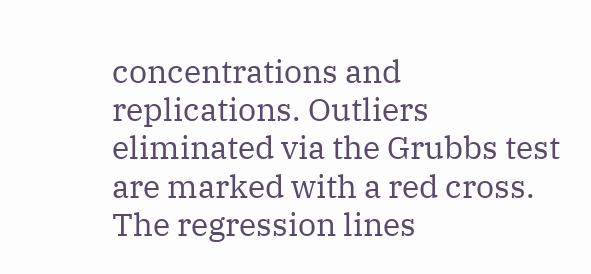concentrations and replications. Outliers eliminated via the Grubbs test are marked with a red cross. The regression lines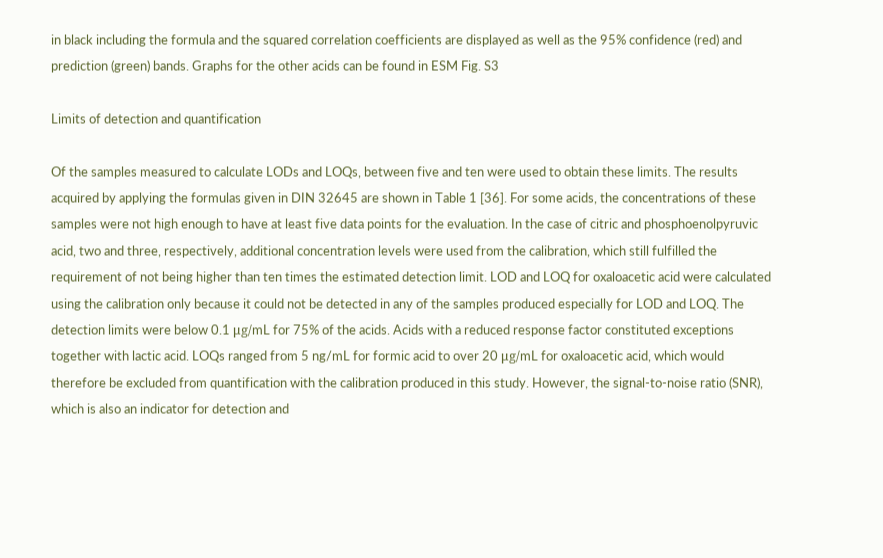in black including the formula and the squared correlation coefficients are displayed as well as the 95% confidence (red) and prediction (green) bands. Graphs for the other acids can be found in ESM Fig. S3

Limits of detection and quantification

Of the samples measured to calculate LODs and LOQs, between five and ten were used to obtain these limits. The results acquired by applying the formulas given in DIN 32645 are shown in Table 1 [36]. For some acids, the concentrations of these samples were not high enough to have at least five data points for the evaluation. In the case of citric and phosphoenolpyruvic acid, two and three, respectively, additional concentration levels were used from the calibration, which still fulfilled the requirement of not being higher than ten times the estimated detection limit. LOD and LOQ for oxaloacetic acid were calculated using the calibration only because it could not be detected in any of the samples produced especially for LOD and LOQ. The detection limits were below 0.1 μg/mL for 75% of the acids. Acids with a reduced response factor constituted exceptions together with lactic acid. LOQs ranged from 5 ng/mL for formic acid to over 20 μg/mL for oxaloacetic acid, which would therefore be excluded from quantification with the calibration produced in this study. However, the signal-to-noise ratio (SNR), which is also an indicator for detection and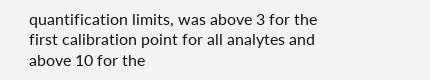quantification limits, was above 3 for the first calibration point for all analytes and above 10 for the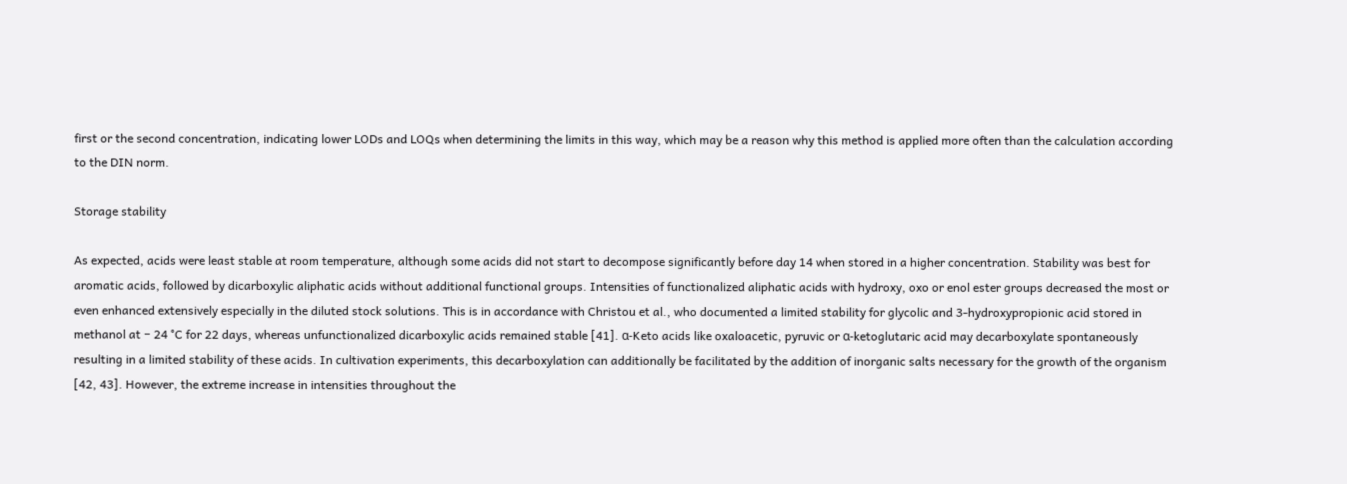first or the second concentration, indicating lower LODs and LOQs when determining the limits in this way, which may be a reason why this method is applied more often than the calculation according to the DIN norm.

Storage stability

As expected, acids were least stable at room temperature, although some acids did not start to decompose significantly before day 14 when stored in a higher concentration. Stability was best for aromatic acids, followed by dicarboxylic aliphatic acids without additional functional groups. Intensities of functionalized aliphatic acids with hydroxy, oxo or enol ester groups decreased the most or even enhanced extensively especially in the diluted stock solutions. This is in accordance with Christou et al., who documented a limited stability for glycolic and 3-hydroxypropionic acid stored in methanol at − 24 °C for 22 days, whereas unfunctionalized dicarboxylic acids remained stable [41]. α-Keto acids like oxaloacetic, pyruvic or α-ketoglutaric acid may decarboxylate spontaneously resulting in a limited stability of these acids. In cultivation experiments, this decarboxylation can additionally be facilitated by the addition of inorganic salts necessary for the growth of the organism [42, 43]. However, the extreme increase in intensities throughout the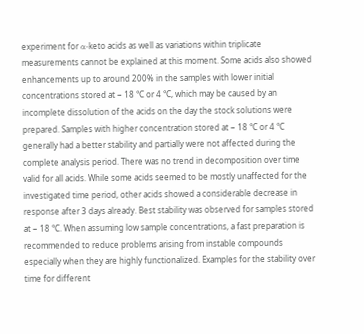experiment for α-keto acids as well as variations within triplicate measurements cannot be explained at this moment. Some acids also showed enhancements up to around 200% in the samples with lower initial concentrations stored at − 18 °C or 4 °C, which may be caused by an incomplete dissolution of the acids on the day the stock solutions were prepared. Samples with higher concentration stored at − 18 °C or 4 °C generally had a better stability and partially were not affected during the complete analysis period. There was no trend in decomposition over time valid for all acids. While some acids seemed to be mostly unaffected for the investigated time period, other acids showed a considerable decrease in response after 3 days already. Best stability was observed for samples stored at − 18 °C. When assuming low sample concentrations, a fast preparation is recommended to reduce problems arising from instable compounds especially when they are highly functionalized. Examples for the stability over time for different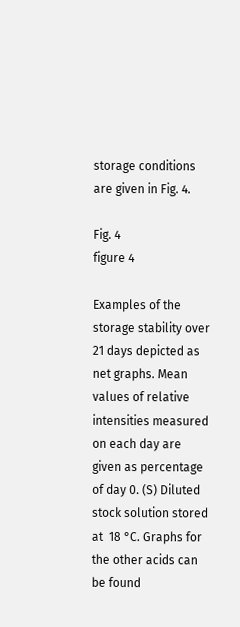storage conditions are given in Fig. 4.

Fig. 4
figure 4

Examples of the storage stability over 21 days depicted as net graphs. Mean values of relative intensities measured on each day are given as percentage of day 0. (S) Diluted stock solution stored at  18 °C. Graphs for the other acids can be found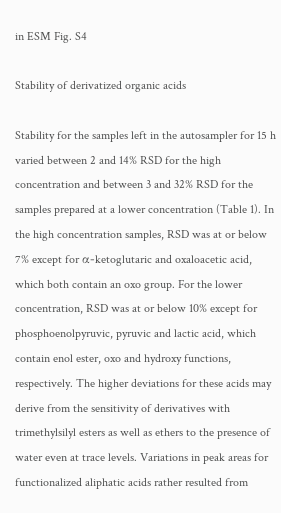in ESM Fig. S4

Stability of derivatized organic acids

Stability for the samples left in the autosampler for 15 h varied between 2 and 14% RSD for the high concentration and between 3 and 32% RSD for the samples prepared at a lower concentration (Table 1). In the high concentration samples, RSD was at or below 7% except for α-ketoglutaric and oxaloacetic acid, which both contain an oxo group. For the lower concentration, RSD was at or below 10% except for phosphoenolpyruvic, pyruvic and lactic acid, which contain enol ester, oxo and hydroxy functions, respectively. The higher deviations for these acids may derive from the sensitivity of derivatives with trimethylsilyl esters as well as ethers to the presence of water even at trace levels. Variations in peak areas for functionalized aliphatic acids rather resulted from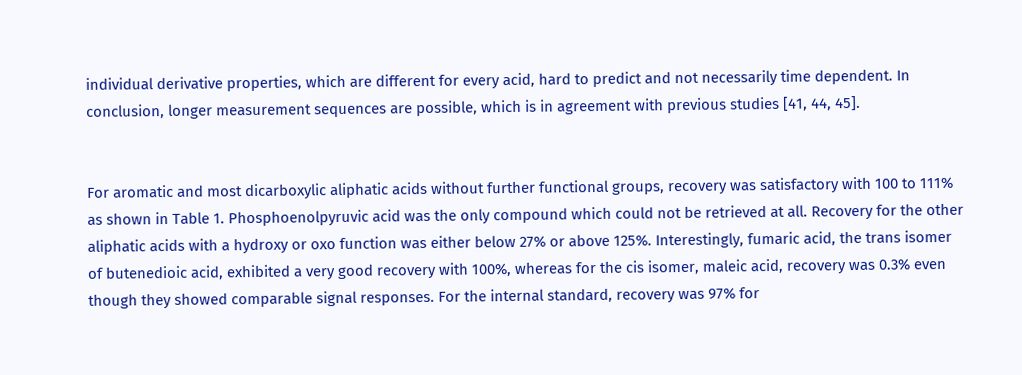individual derivative properties, which are different for every acid, hard to predict and not necessarily time dependent. In conclusion, longer measurement sequences are possible, which is in agreement with previous studies [41, 44, 45].


For aromatic and most dicarboxylic aliphatic acids without further functional groups, recovery was satisfactory with 100 to 111% as shown in Table 1. Phosphoenolpyruvic acid was the only compound which could not be retrieved at all. Recovery for the other aliphatic acids with a hydroxy or oxo function was either below 27% or above 125%. Interestingly, fumaric acid, the trans isomer of butenedioic acid, exhibited a very good recovery with 100%, whereas for the cis isomer, maleic acid, recovery was 0.3% even though they showed comparable signal responses. For the internal standard, recovery was 97% for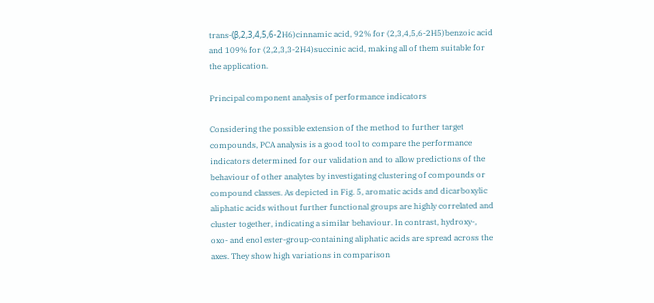trans-(β,2,3,4,5,6-2H6)cinnamic acid, 92% for (2,3,4,5,6-2H5)benzoic acid and 109% for (2,2,3,3-2H4)succinic acid, making all of them suitable for the application.

Principal component analysis of performance indicators

Considering the possible extension of the method to further target compounds, PCA analysis is a good tool to compare the performance indicators determined for our validation and to allow predictions of the behaviour of other analytes by investigating clustering of compounds or compound classes. As depicted in Fig. 5, aromatic acids and dicarboxylic aliphatic acids without further functional groups are highly correlated and cluster together, indicating a similar behaviour. In contrast, hydroxy-, oxo- and enol ester-group-containing aliphatic acids are spread across the axes. They show high variations in comparison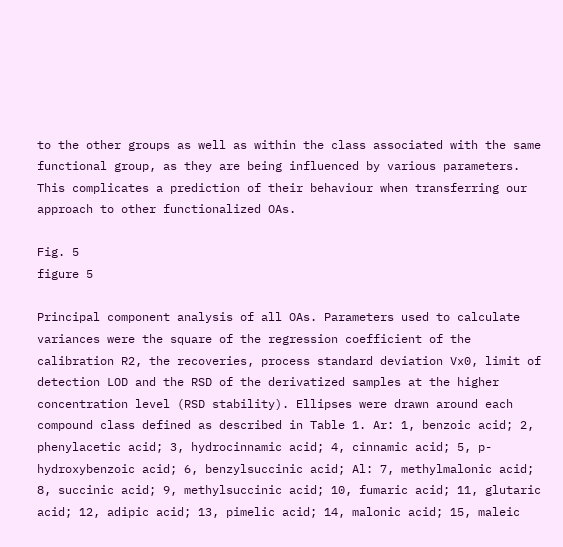to the other groups as well as within the class associated with the same functional group, as they are being influenced by various parameters. This complicates a prediction of their behaviour when transferring our approach to other functionalized OAs.

Fig. 5
figure 5

Principal component analysis of all OAs. Parameters used to calculate variances were the square of the regression coefficient of the calibration R2, the recoveries, process standard deviation Vx0, limit of detection LOD and the RSD of the derivatized samples at the higher concentration level (RSD stability). Ellipses were drawn around each compound class defined as described in Table 1. Ar: 1, benzoic acid; 2, phenylacetic acid; 3, hydrocinnamic acid; 4, cinnamic acid; 5, p-hydroxybenzoic acid; 6, benzylsuccinic acid; Al: 7, methylmalonic acid; 8, succinic acid; 9, methylsuccinic acid; 10, fumaric acid; 11, glutaric acid; 12, adipic acid; 13, pimelic acid; 14, malonic acid; 15, maleic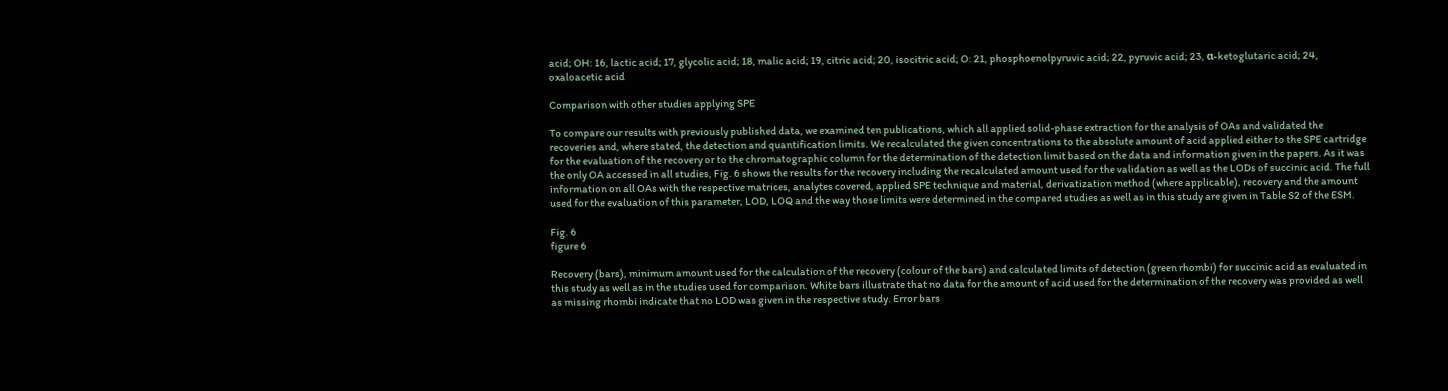acid; OH: 16, lactic acid; 17, glycolic acid; 18, malic acid; 19, citric acid; 20, isocitric acid; O: 21, phosphoenolpyruvic acid; 22, pyruvic acid; 23, α-ketoglutaric acid; 24, oxaloacetic acid

Comparison with other studies applying SPE

To compare our results with previously published data, we examined ten publications, which all applied solid-phase extraction for the analysis of OAs and validated the recoveries and, where stated, the detection and quantification limits. We recalculated the given concentrations to the absolute amount of acid applied either to the SPE cartridge for the evaluation of the recovery or to the chromatographic column for the determination of the detection limit based on the data and information given in the papers. As it was the only OA accessed in all studies, Fig. 6 shows the results for the recovery including the recalculated amount used for the validation as well as the LODs of succinic acid. The full information on all OAs with the respective matrices, analytes covered, applied SPE technique and material, derivatization method (where applicable), recovery and the amount used for the evaluation of this parameter, LOD, LOQ and the way those limits were determined in the compared studies as well as in this study are given in Table S2 of the ESM.

Fig. 6
figure 6

Recovery (bars), minimum amount used for the calculation of the recovery (colour of the bars) and calculated limits of detection (green rhombi) for succinic acid as evaluated in this study as well as in the studies used for comparison. White bars illustrate that no data for the amount of acid used for the determination of the recovery was provided as well as missing rhombi indicate that no LOD was given in the respective study. Error bars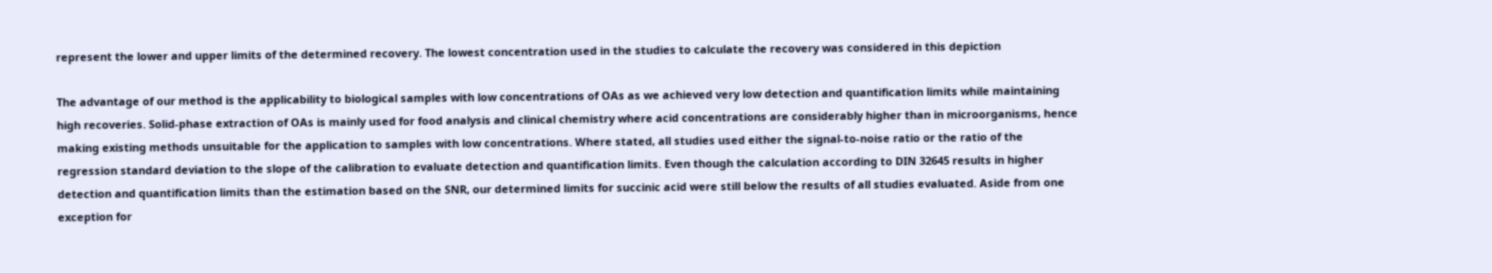represent the lower and upper limits of the determined recovery. The lowest concentration used in the studies to calculate the recovery was considered in this depiction

The advantage of our method is the applicability to biological samples with low concentrations of OAs as we achieved very low detection and quantification limits while maintaining high recoveries. Solid-phase extraction of OAs is mainly used for food analysis and clinical chemistry where acid concentrations are considerably higher than in microorganisms, hence making existing methods unsuitable for the application to samples with low concentrations. Where stated, all studies used either the signal-to-noise ratio or the ratio of the regression standard deviation to the slope of the calibration to evaluate detection and quantification limits. Even though the calculation according to DIN 32645 results in higher detection and quantification limits than the estimation based on the SNR, our determined limits for succinic acid were still below the results of all studies evaluated. Aside from one exception for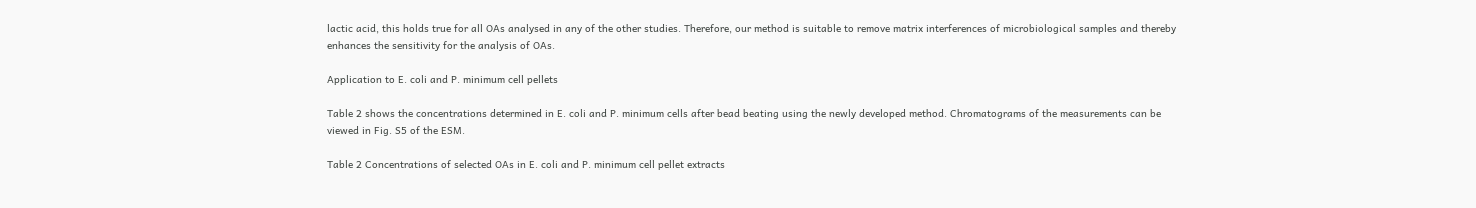lactic acid, this holds true for all OAs analysed in any of the other studies. Therefore, our method is suitable to remove matrix interferences of microbiological samples and thereby enhances the sensitivity for the analysis of OAs.

Application to E. coli and P. minimum cell pellets

Table 2 shows the concentrations determined in E. coli and P. minimum cells after bead beating using the newly developed method. Chromatograms of the measurements can be viewed in Fig. S5 of the ESM.

Table 2 Concentrations of selected OAs in E. coli and P. minimum cell pellet extracts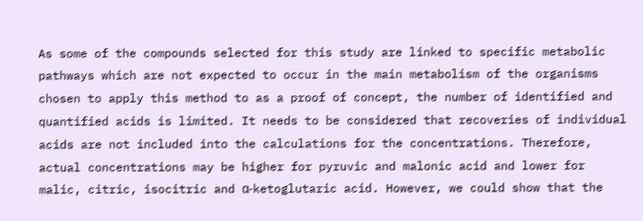As some of the compounds selected for this study are linked to specific metabolic pathways which are not expected to occur in the main metabolism of the organisms chosen to apply this method to as a proof of concept, the number of identified and quantified acids is limited. It needs to be considered that recoveries of individual acids are not included into the calculations for the concentrations. Therefore, actual concentrations may be higher for pyruvic and malonic acid and lower for malic, citric, isocitric and α-ketoglutaric acid. However, we could show that the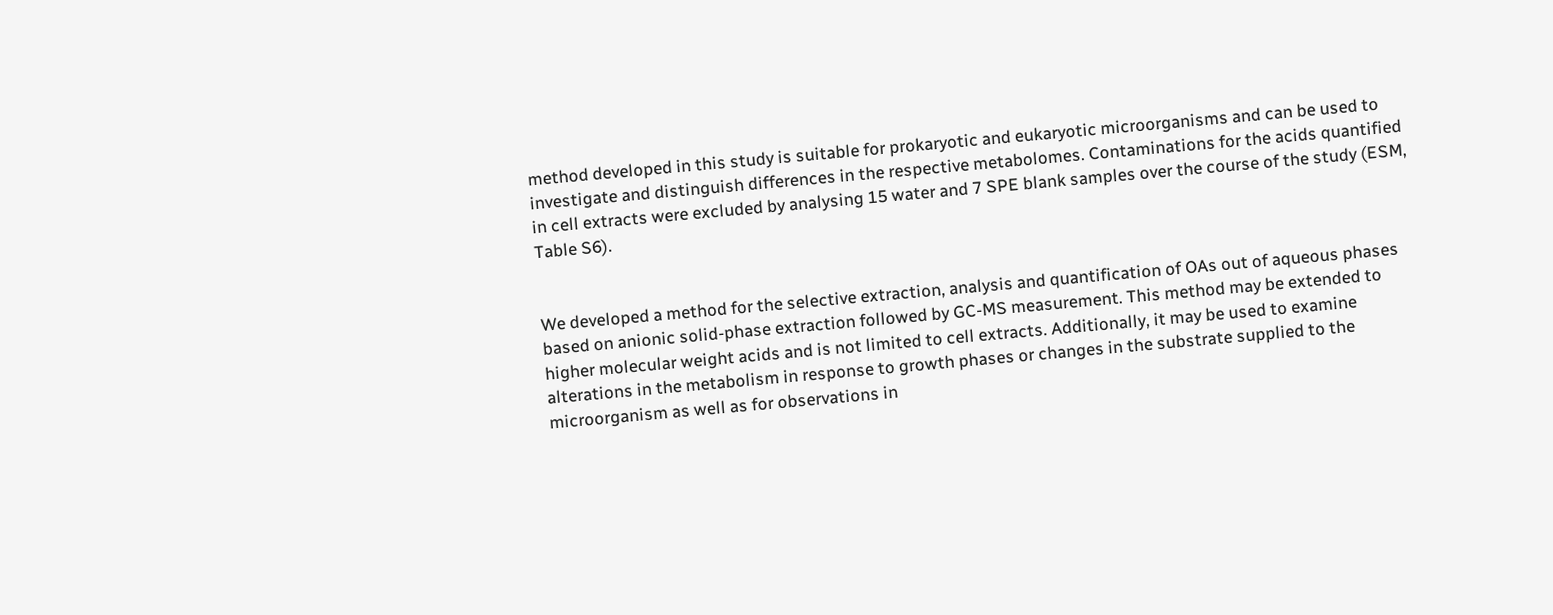method developed in this study is suitable for prokaryotic and eukaryotic microorganisms and can be used to investigate and distinguish differences in the respective metabolomes. Contaminations for the acids quantified in cell extracts were excluded by analysing 15 water and 7 SPE blank samples over the course of the study (ESM, Table S6).


We developed a method for the selective extraction, analysis and quantification of OAs out of aqueous phases based on anionic solid-phase extraction followed by GC-MS measurement. This method may be extended to higher molecular weight acids and is not limited to cell extracts. Additionally, it may be used to examine alterations in the metabolism in response to growth phases or changes in the substrate supplied to the microorganism as well as for observations in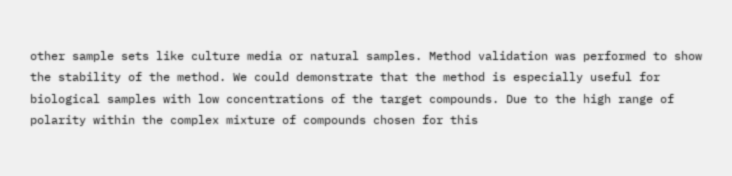other sample sets like culture media or natural samples. Method validation was performed to show the stability of the method. We could demonstrate that the method is especially useful for biological samples with low concentrations of the target compounds. Due to the high range of polarity within the complex mixture of compounds chosen for this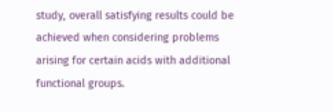study, overall satisfying results could be achieved when considering problems arising for certain acids with additional functional groups.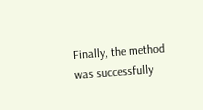Finally, the method was successfully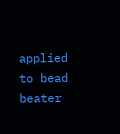applied to bead beater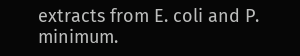extracts from E. coli and P. minimum.